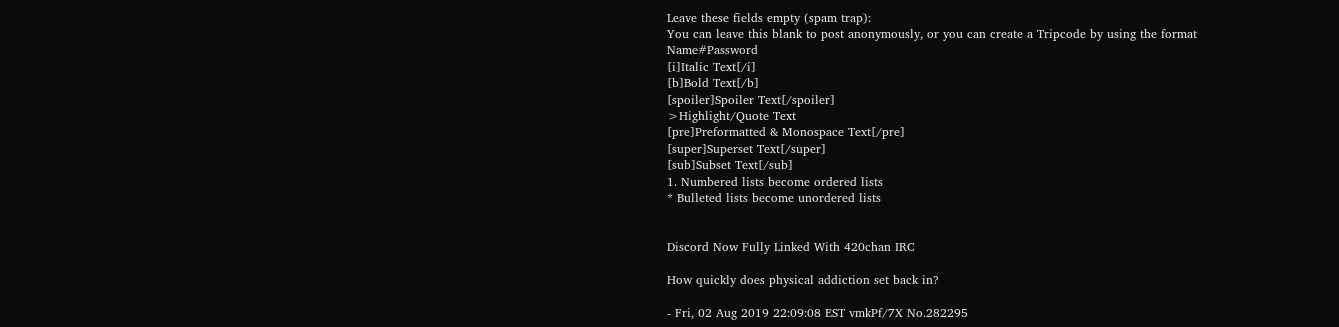Leave these fields empty (spam trap):
You can leave this blank to post anonymously, or you can create a Tripcode by using the format Name#Password
[i]Italic Text[/i]
[b]Bold Text[/b]
[spoiler]Spoiler Text[/spoiler]
>Highlight/Quote Text
[pre]Preformatted & Monospace Text[/pre]
[super]Superset Text[/super]
[sub]Subset Text[/sub]
1. Numbered lists become ordered lists
* Bulleted lists become unordered lists


Discord Now Fully Linked With 420chan IRC

How quickly does physical addiction set back in?

- Fri, 02 Aug 2019 22:09:08 EST vmkPf/7X No.282295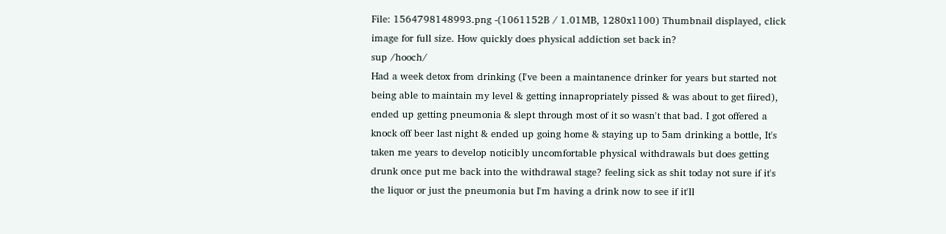File: 1564798148993.png -(1061152B / 1.01MB, 1280x1100) Thumbnail displayed, click image for full size. How quickly does physical addiction set back in?
sup /hooch/
Had a week detox from drinking (I've been a maintanence drinker for years but started not being able to maintain my level & getting innapropriately pissed & was about to get fiired), ended up getting pneumonia & slept through most of it so wasn't that bad. I got offered a knock off beer last night & ended up going home & staying up to 5am drinking a bottle, It's taken me years to develop noticibly uncomfortable physical withdrawals but does getting drunk once put me back into the withdrawal stage? feeling sick as shit today not sure if it's the liquor or just the pneumonia but I'm having a drink now to see if it'll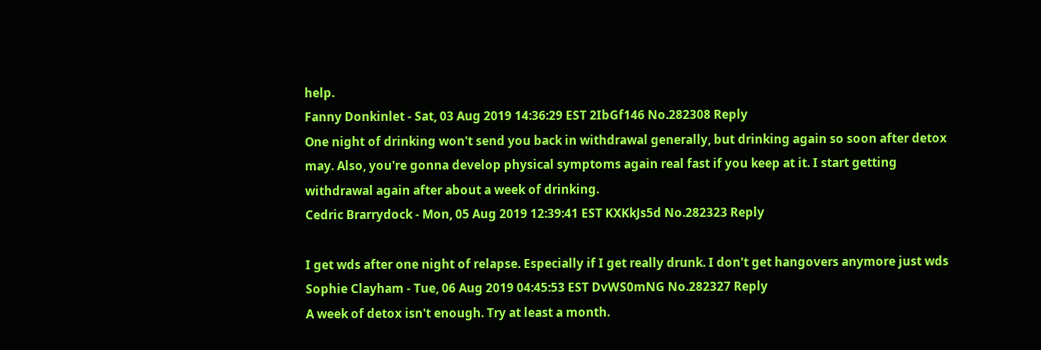help.
Fanny Donkinlet - Sat, 03 Aug 2019 14:36:29 EST 2IbGf146 No.282308 Reply
One night of drinking won't send you back in withdrawal generally, but drinking again so soon after detox may. Also, you're gonna develop physical symptoms again real fast if you keep at it. I start getting withdrawal again after about a week of drinking.
Cedric Brarrydock - Mon, 05 Aug 2019 12:39:41 EST KXKkJs5d No.282323 Reply

I get wds after one night of relapse. Especially if I get really drunk. I don't get hangovers anymore just wds
Sophie Clayham - Tue, 06 Aug 2019 04:45:53 EST DvWS0mNG No.282327 Reply
A week of detox isn't enough. Try at least a month.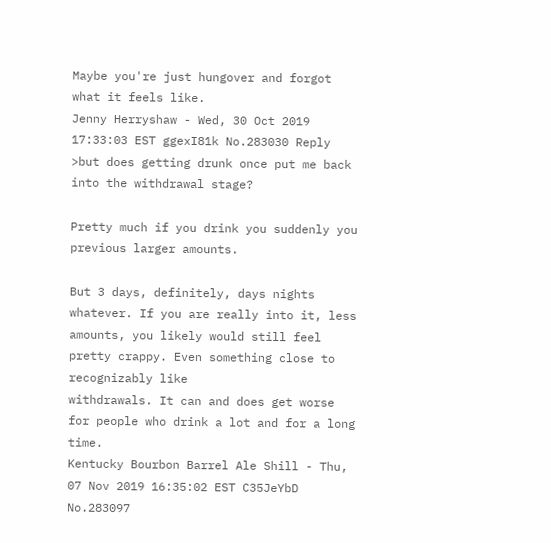Maybe you're just hungover and forgot what it feels like.
Jenny Herryshaw - Wed, 30 Oct 2019 17:33:03 EST ggexI81k No.283030 Reply
>but does getting drunk once put me back into the withdrawal stage?

Pretty much if you drink you suddenly you previous larger amounts.

But 3 days, definitely, days nights whatever. If you are really into it, less amounts, you likely would still feel pretty crappy. Even something close to recognizably like
withdrawals. It can and does get worse for people who drink a lot and for a long time.
Kentucky Bourbon Barrel Ale Shill - Thu, 07 Nov 2019 16:35:02 EST C35JeYbD No.283097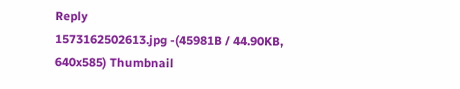Reply
1573162502613.jpg -(45981B / 44.90KB, 640x585) Thumbnail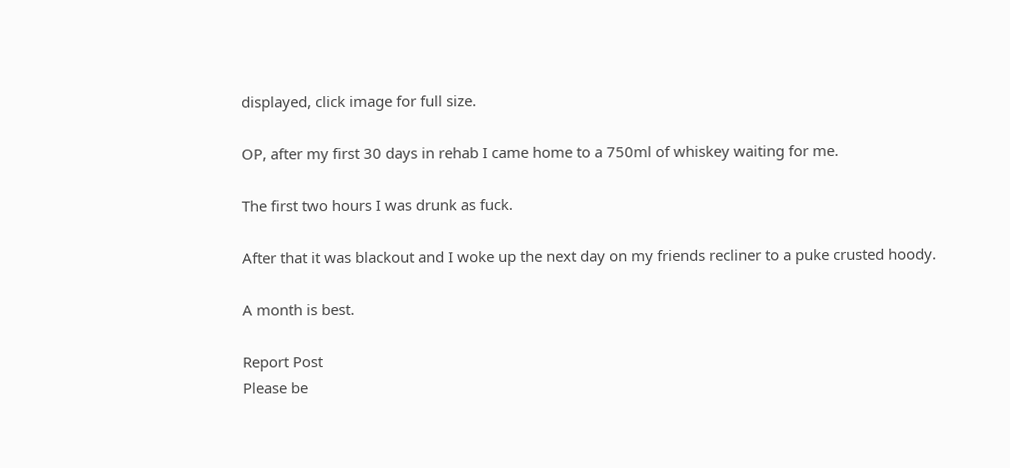displayed, click image for full size.

OP, after my first 30 days in rehab I came home to a 750ml of whiskey waiting for me.

The first two hours I was drunk as fuck.

After that it was blackout and I woke up the next day on my friends recliner to a puke crusted hoody.

A month is best.

Report Post
Please be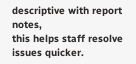descriptive with report notes,
this helps staff resolve issues quicker.